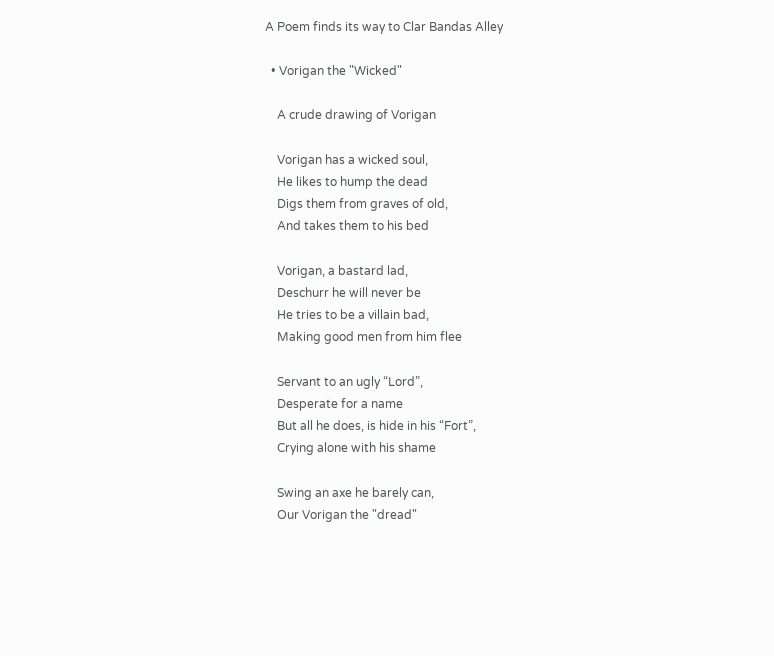A Poem finds its way to Clar Bandas Alley

  • Vorigan the "Wicked"

    A crude drawing of Vorigan

    Vorigan has a wicked soul,
    He likes to hump the dead
    Digs them from graves of old,
    And takes them to his bed

    Vorigan, a bastard lad,
    Deschurr he will never be
    He tries to be a villain bad,
    Making good men from him flee

    Servant to an ugly “Lord”,
    Desperate for a name
    But all he does, is hide in his “Fort”,
    Crying alone with his shame

    Swing an axe he barely can,
    Our Vorigan the "dread"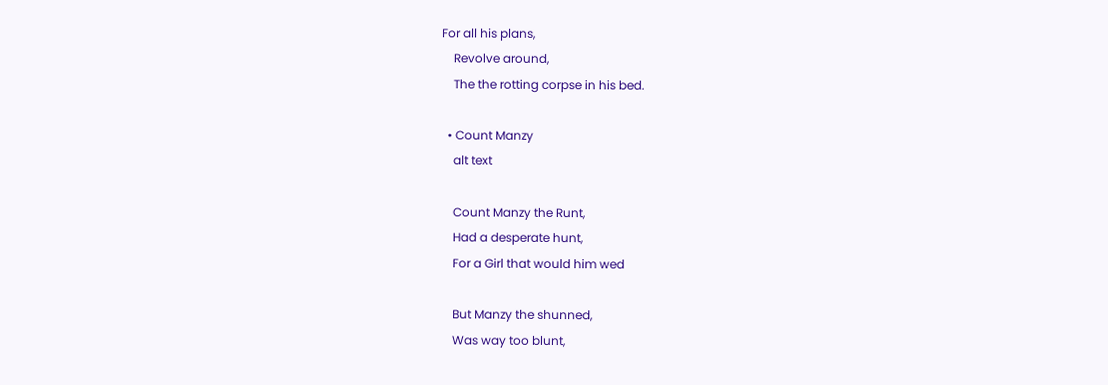For all his plans,
    Revolve around,
    The the rotting corpse in his bed.

  • Count Manzy
    alt text

    Count Manzy the Runt,
    Had a desperate hunt,
    For a Girl that would him wed

    But Manzy the shunned,
    Was way too blunt,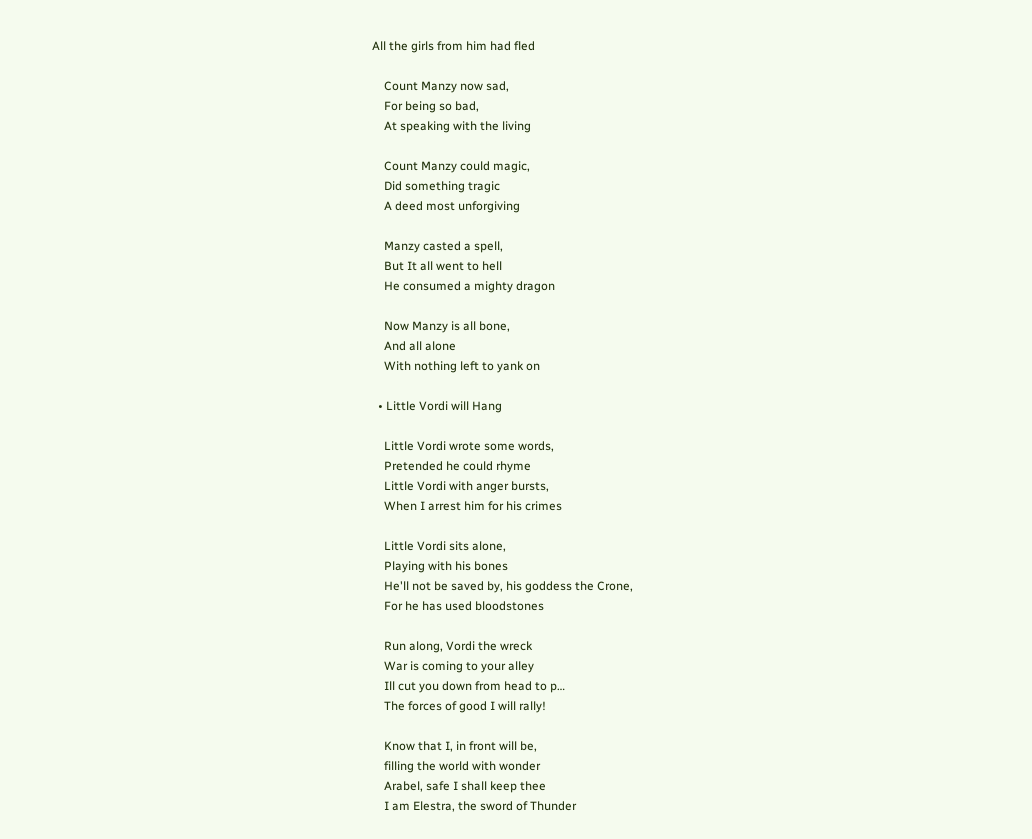All the girls from him had fled

    Count Manzy now sad,
    For being so bad,
    At speaking with the living

    Count Manzy could magic,
    Did something tragic
    A deed most unforgiving

    Manzy casted a spell,
    But It all went to hell
    He consumed a mighty dragon

    Now Manzy is all bone,
    And all alone
    With nothing left to yank on

  • Little Vordi will Hang

    Little Vordi wrote some words,
    Pretended he could rhyme
    Little Vordi with anger bursts,
    When I arrest him for his crimes

    Little Vordi sits alone,
    Playing with his bones
    He'll not be saved by, his goddess the Crone,
    For he has used bloodstones

    Run along, Vordi the wreck
    War is coming to your alley
    Ill cut you down from head to p…
    The forces of good I will rally!

    Know that I, in front will be,
    filling the world with wonder
    Arabel, safe I shall keep thee
    I am Elestra, the sword of Thunder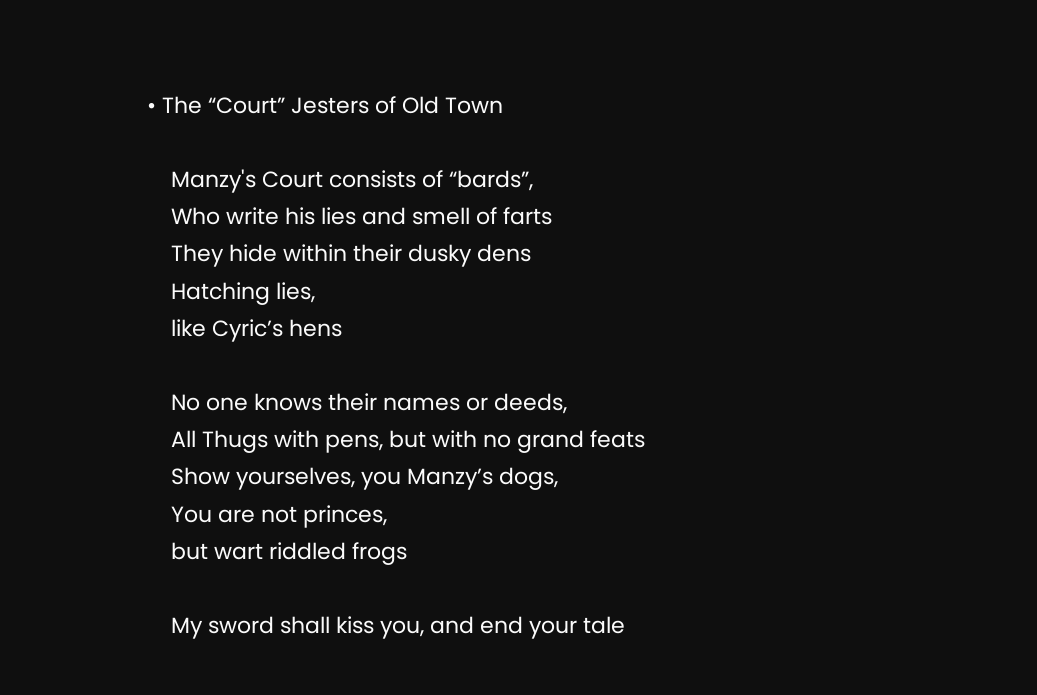• The “Court” Jesters of Old Town

    Manzy's Court consists of “bards”,
    Who write his lies and smell of farts
    They hide within their dusky dens
    Hatching lies,
    like Cyric’s hens

    No one knows their names or deeds,
    All Thugs with pens, but with no grand feats
    Show yourselves, you Manzy’s dogs,
    You are not princes,
    but wart riddled frogs

    My sword shall kiss you, and end your tale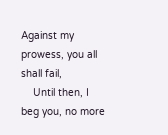Against my prowess, you all shall fail,
    Until then, I beg you, no more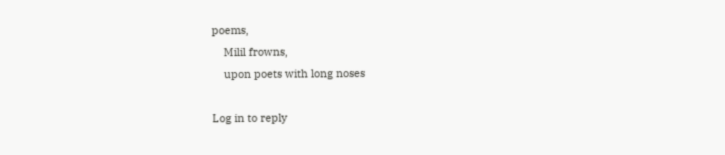poems,
    Milil frowns,
    upon poets with long noses

Log in to reply